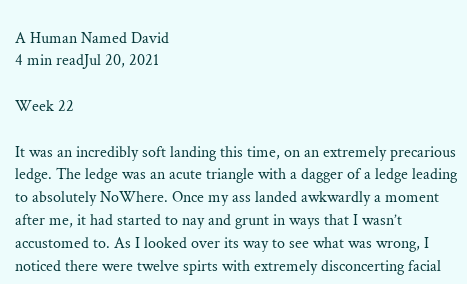A Human Named David
4 min readJul 20, 2021

Week 22

It was an incredibly soft landing this time, on an extremely precarious ledge. The ledge was an acute triangle with a dagger of a ledge leading to absolutely NoWhere. Once my ass landed awkwardly a moment after me, it had started to nay and grunt in ways that I wasn’t accustomed to. As I looked over its way to see what was wrong, I noticed there were twelve spirts with extremely disconcerting facial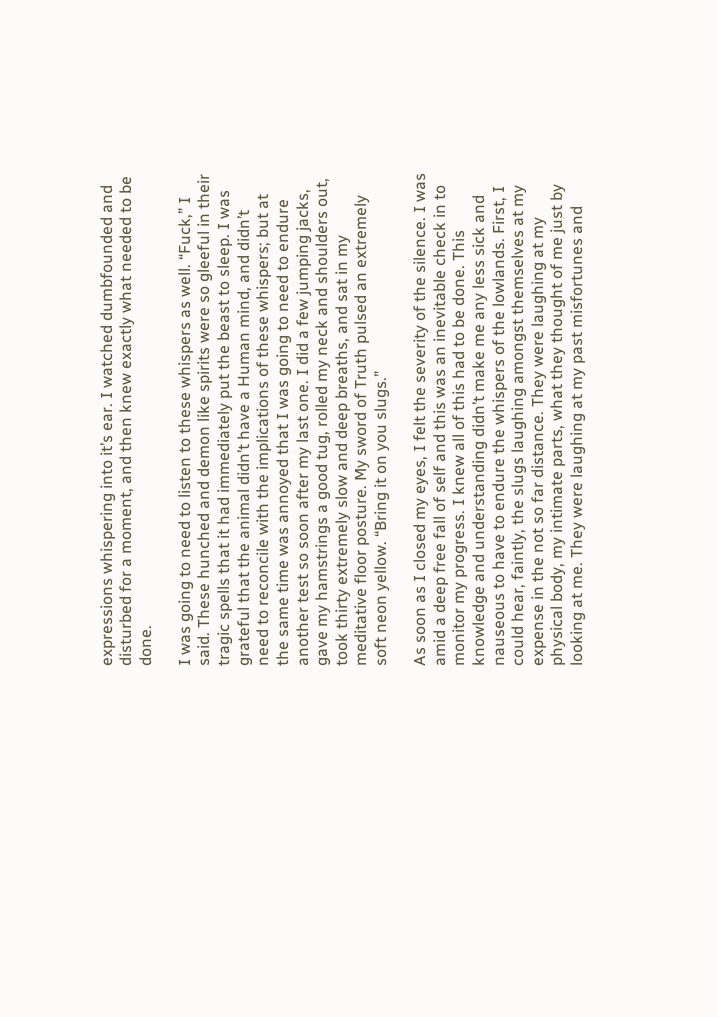expressions whispering into it’s ear. I watched dumbfounded and disturbed for a moment, and then knew exactly what needed to be done.

I was going to need to listen to these whispers as well. “Fuck,” I said. These hunched and demon like spirits were so gleeful in their tragic spells that it had immediately put the beast to sleep. I was grateful that the animal didn’t have a Human mind, and didn’t need to reconcile with the implications of these whispers; but at the same time was annoyed that I was going to need to endure another test so soon after my last one. I did a few jumping jacks, gave my hamstrings a good tug, rolled my neck and shoulders out, took thirty extremely slow and deep breaths, and sat in my meditative floor posture. My sword of Truth pulsed an extremely soft neon yellow. “Bring it on you slugs.”

As soon as I closed my eyes, I felt the severity of the silence. I was amid a deep free fall of self and this was an inevitable check in to monitor my progress. I knew all of this had to be done. This knowledge and understanding didn’t make me any less sick and nauseous to have to endure the whispers of the lowlands. First, I could hear, faintly, the slugs laughing amongst themselves at my expense in the not so far distance. They were laughing at my physical body, my intimate parts, what they thought of me just by looking at me. They were laughing at my past misfortunes and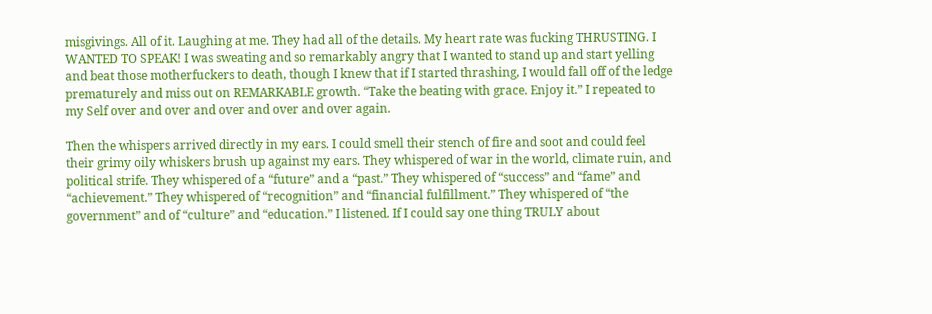misgivings. All of it. Laughing at me. They had all of the details. My heart rate was fucking THRUSTING. I WANTED TO SPEAK! I was sweating and so remarkably angry that I wanted to stand up and start yelling and beat those motherfuckers to death, though I knew that if I started thrashing, I would fall off of the ledge prematurely and miss out on REMARKABLE growth. “Take the beating with grace. Enjoy it.” I repeated to my Self over and over and over and over and over again.

Then the whispers arrived directly in my ears. I could smell their stench of fire and soot and could feel their grimy oily whiskers brush up against my ears. They whispered of war in the world, climate ruin, and political strife. They whispered of a “future” and a “past.” They whispered of “success” and “fame” and “achievement.” They whispered of “recognition” and “financial fulfillment.” They whispered of “the government” and of “culture” and “education.” I listened. If I could say one thing TRULY about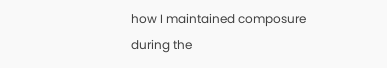how I maintained composure during the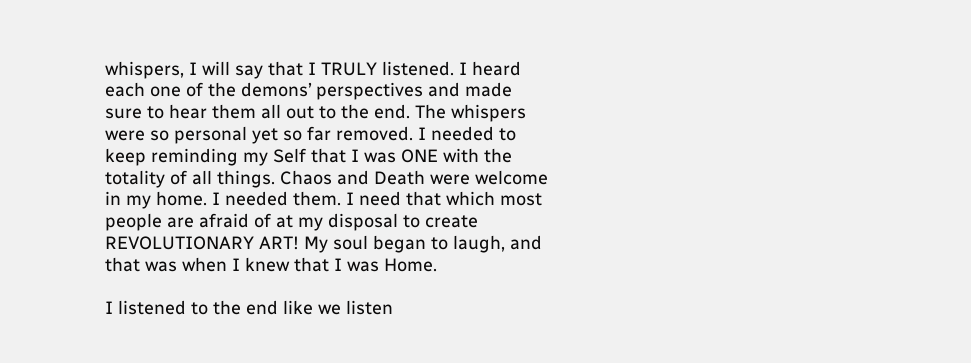whispers, I will say that I TRULY listened. I heard each one of the demons’ perspectives and made sure to hear them all out to the end. The whispers were so personal yet so far removed. I needed to keep reminding my Self that I was ONE with the totality of all things. Chaos and Death were welcome in my home. I needed them. I need that which most people are afraid of at my disposal to create REVOLUTIONARY ART! My soul began to laugh, and that was when I knew that I was Home.

I listened to the end like we listen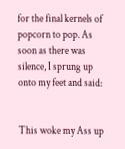for the final kernels of popcorn to pop. As soon as there was silence, I sprung up onto my feet and said:


This woke my Ass up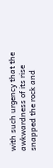with such urgency that the awkwardness of its rise snapped the rock and